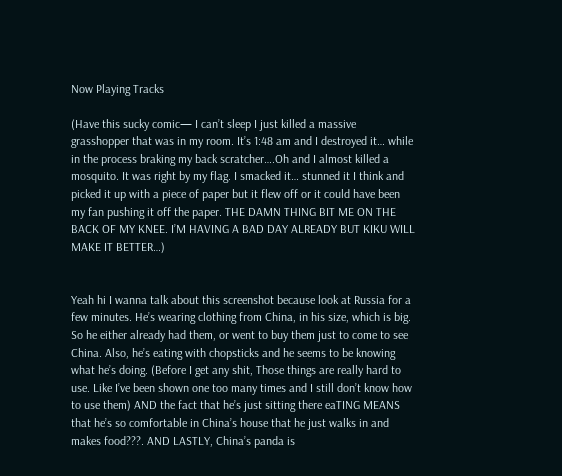Now Playing Tracks

(Have this sucky comic— I can’t sleep I just killed a massive grasshopper that was in my room. It’s 1:48 am and I destroyed it… while in the process braking my back scratcher….Oh and I almost killed a mosquito. It was right by my flag. I smacked it… stunned it I think and picked it up with a piece of paper but it flew off or it could have been my fan pushing it off the paper. THE DAMN THING BIT ME ON THE BACK OF MY KNEE. I’M HAVING A BAD DAY ALREADY BUT KIKU WILL MAKE IT BETTER…)


Yeah hi I wanna talk about this screenshot because look at Russia for a few minutes. He’s wearing clothing from China, in his size, which is big. So he either already had them, or went to buy them just to come to see China. Also, he’s eating with chopsticks and he seems to be knowing what he’s doing. (Before I get any shit, Those things are really hard to use. Like I’ve been shown one too many times and I still don’t know how to use them) AND the fact that he’s just sitting there eaTING MEANS that he’s so comfortable in China’s house that he just walks in and makes food???. AND LASTLY, China’s panda is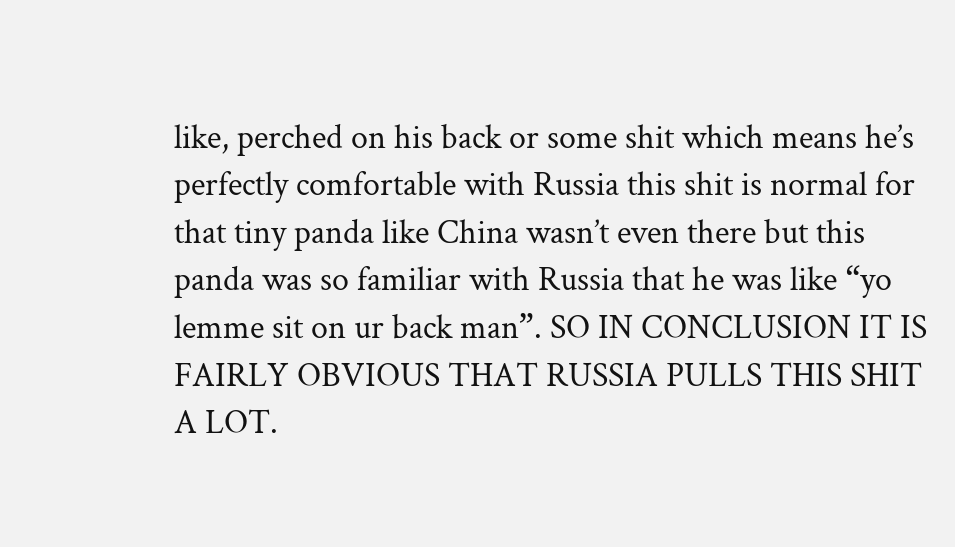like, perched on his back or some shit which means he’s perfectly comfortable with Russia this shit is normal for that tiny panda like China wasn’t even there but this panda was so familiar with Russia that he was like “yo lemme sit on ur back man”. SO IN CONCLUSION IT IS FAIRLY OBVIOUS THAT RUSSIA PULLS THIS SHIT A LOT.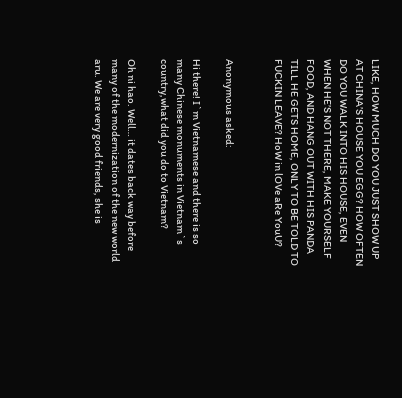LIKE, HOW MUCH DO YOU JUST SHOW UP AT CHINA’S HOUSE YOU EGG? HOW OFTEN DO YOU WALK INTO HIS HOUSE, EVEN WHEN HE’S NOT THERE, MAKE YOURSELF FOOD, AND HANG OUT WITH HIS PANDA TILL HE GETS HOME, ONLY TO BE TOLD TO FUCKIN LEAVE? HoW in lOVe aRe YouU?


Anonymous asked:

Hi there! I`m Vietnamese and there is so many Chinese monuments in Vietnam`s country,what did you do to Vietnam?

Oh ni hao. Well… it dates back way before many of the modernization of the new world aru. We are very good friends, she is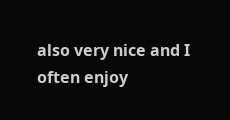also very nice and I often enjoy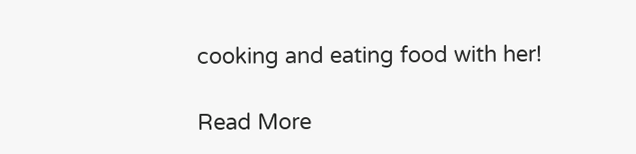cooking and eating food with her!

Read More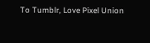To Tumblr, Love Pixel Union